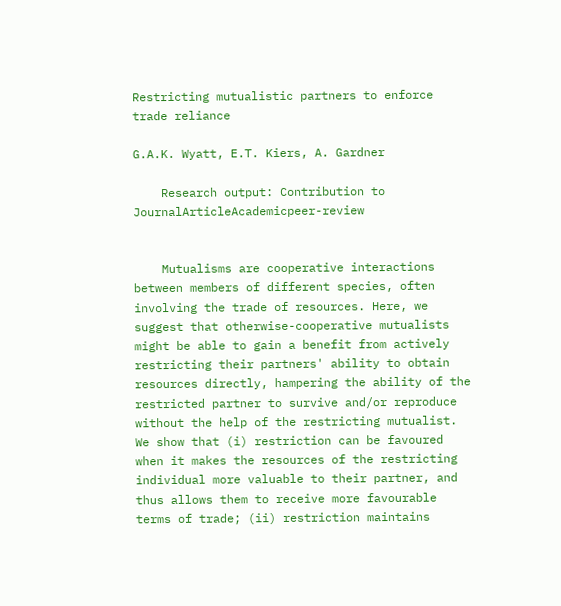Restricting mutualistic partners to enforce trade reliance

G.A.K. Wyatt, E.T. Kiers, A. Gardner

    Research output: Contribution to JournalArticleAcademicpeer-review


    Mutualisms are cooperative interactions between members of different species, often involving the trade of resources. Here, we suggest that otherwise-cooperative mutualists might be able to gain a benefit from actively restricting their partners' ability to obtain resources directly, hampering the ability of the restricted partner to survive and/or reproduce without the help of the restricting mutualist. We show that (i) restriction can be favoured when it makes the resources of the restricting individual more valuable to their partner, and thus allows them to receive more favourable terms of trade; (ii) restriction maintains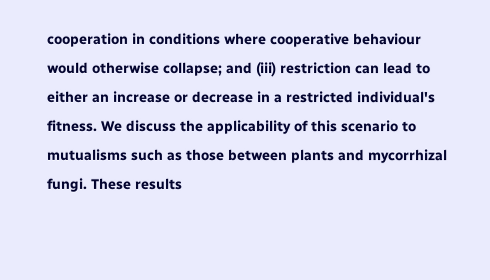cooperation in conditions where cooperative behaviour would otherwise collapse; and (iii) restriction can lead to either an increase or decrease in a restricted individual's fitness. We discuss the applicability of this scenario to mutualisms such as those between plants and mycorrhizal fungi. These results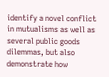identify a novel conflict in mutualisms as well as several public goods dilemmas, but also demonstrate how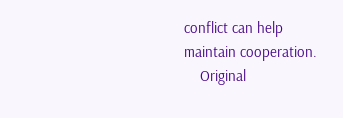conflict can help maintain cooperation.
    Original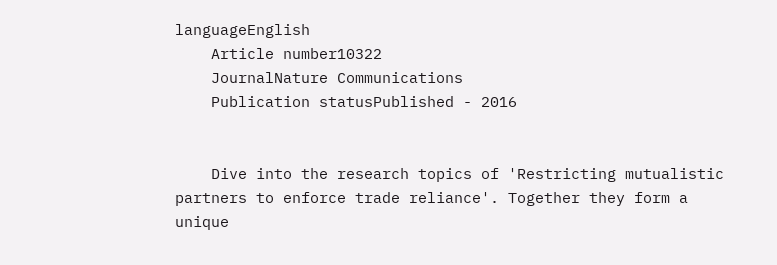languageEnglish
    Article number10322
    JournalNature Communications
    Publication statusPublished - 2016


    Dive into the research topics of 'Restricting mutualistic partners to enforce trade reliance'. Together they form a unique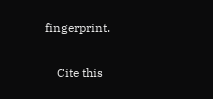fingerprint.

    Cite this